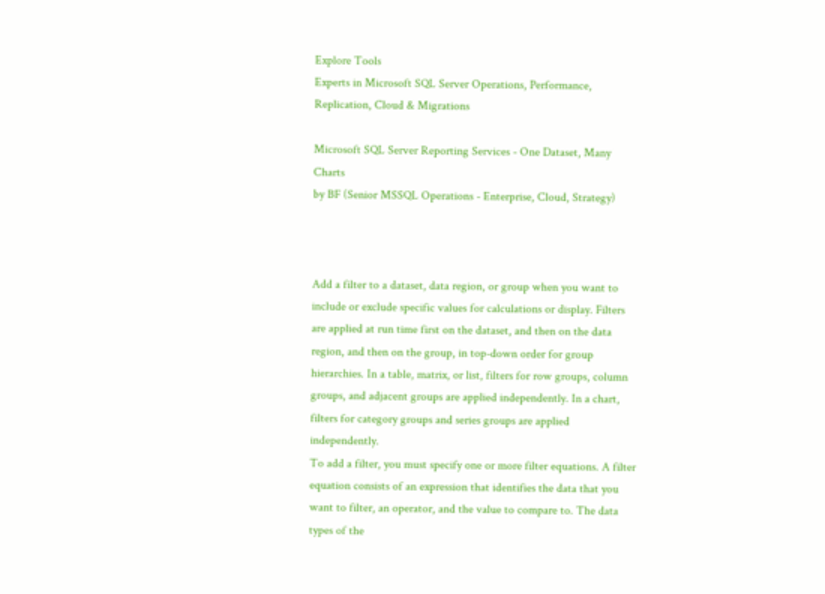Explore Tools
Experts in Microsoft SQL Server Operations, Performance, Replication, Cloud & Migrations

Microsoft SQL Server Reporting Services - One Dataset, Many Charts
by BF (Senior MSSQL Operations - Enterprise, Cloud, Strategy)



Add a filter to a dataset, data region, or group when you want to include or exclude specific values for calculations or display. Filters are applied at run time first on the dataset, and then on the data region, and then on the group, in top-down order for group hierarchies. In a table, matrix, or list, filters for row groups, column groups, and adjacent groups are applied independently. In a chart, filters for category groups and series groups are applied independently.
To add a filter, you must specify one or more filter equations. A filter equation consists of an expression that identifies the data that you want to filter, an operator, and the value to compare to. The data types of the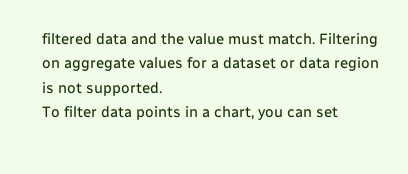filtered data and the value must match. Filtering on aggregate values for a dataset or data region is not supported.
To filter data points in a chart, you can set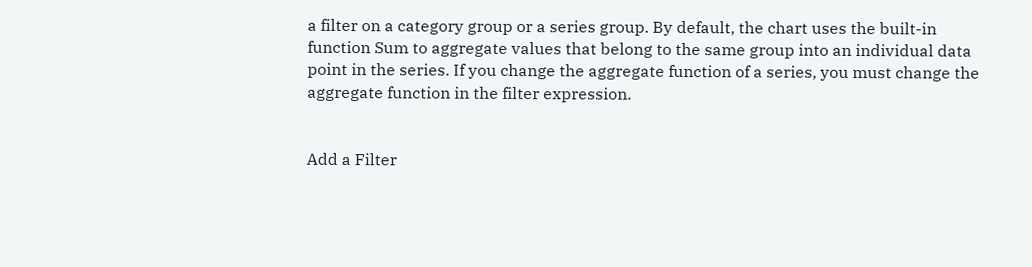a filter on a category group or a series group. By default, the chart uses the built-in function Sum to aggregate values that belong to the same group into an individual data point in the series. If you change the aggregate function of a series, you must change the aggregate function in the filter expression.


Add a Filter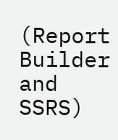(Report Builder and SSRS)